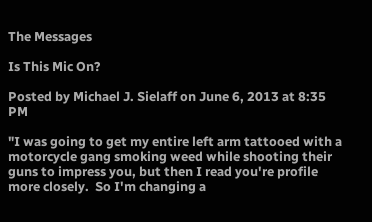The Messages

Is This Mic On?

Posted by Michael J. Sielaff on June 6, 2013 at 8:35 PM

"I was going to get my entire left arm tattooed with a motorcycle gang smoking weed while shooting their guns to impress you, but then I read you're profile more closely.  So I'm changing a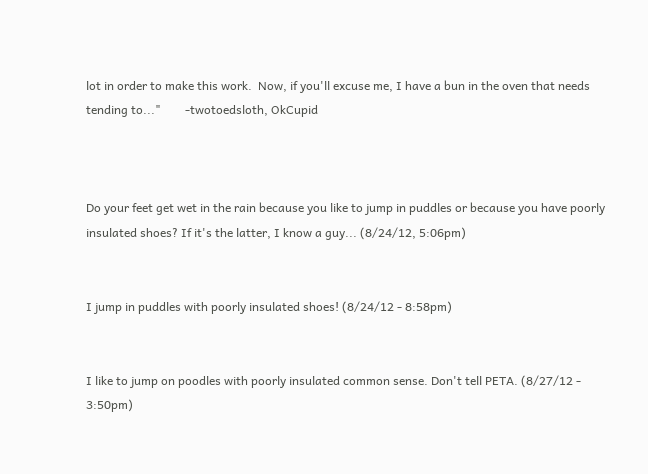lot in order to make this work.  Now, if you'll excuse me, I have a bun in the oven that needs tending to..."        -twotoedsloth, OkCupid



Do your feet get wet in the rain because you like to jump in puddles or because you have poorly insulated shoes? If it's the latter, I know a guy... (8/24/12, 5:06pm)


I jump in puddles with poorly insulated shoes! (8/24/12 - 8:58pm)


I like to jump on poodles with poorly insulated common sense. Don't tell PETA. (8/27/12 - 3:50pm)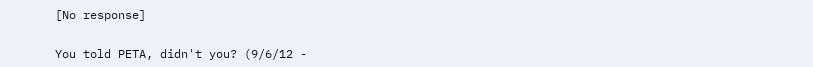[No response]


You told PETA, didn't you? (9/6/12 -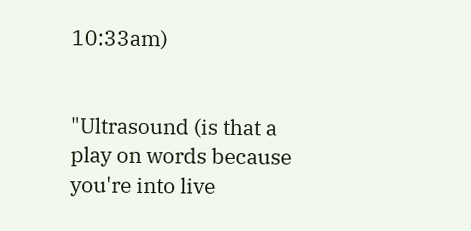10:33am)


"Ultrasound (is that a play on words because you're into live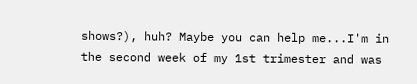shows?), huh? Maybe you can help me...I'm in the second week of my 1st trimester and was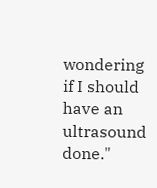wondering if I should have an ultrasound done."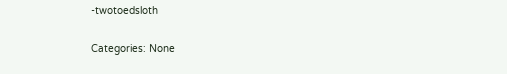-twotoedsloth

Categories: None